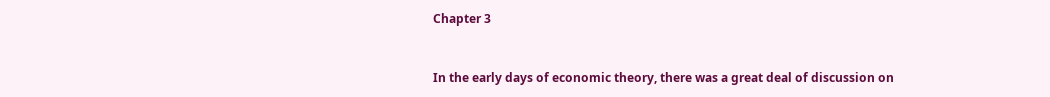Chapter 3


In the early days of economic theory, there was a great deal of discussion on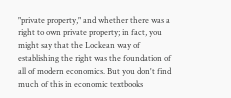"private property," and whether there was a right to own private property; in fact, you might say that the Lockean way of establishing the right was the foundation of all of modern economics. But you don't find much of this in economic textbooks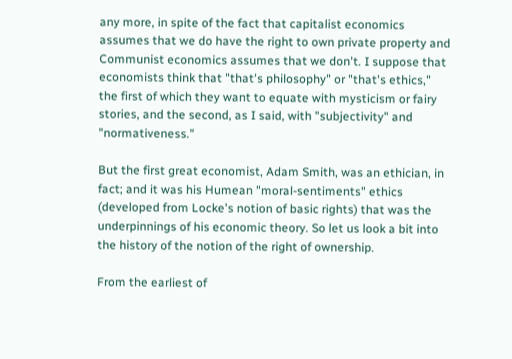any more, in spite of the fact that capitalist economics assumes that we do have the right to own private property and Communist economics assumes that we don't. I suppose that economists think that "that's philosophy" or "that's ethics," the first of which they want to equate with mysticism or fairy stories, and the second, as I said, with "subjectivity" and "normativeness."

But the first great economist, Adam Smith, was an ethician, in fact; and it was his Humean "moral-sentiments" ethics (developed from Locke's notion of basic rights) that was the underpinnings of his economic theory. So let us look a bit into the history of the notion of the right of ownership.

From the earliest of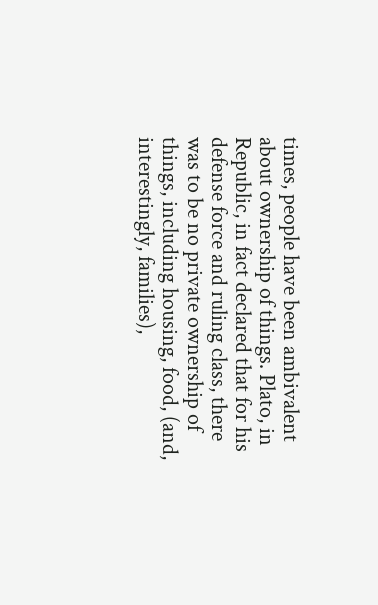times, people have been ambivalent about ownership of things. Plato, in Republic, in fact declared that for his defense force and ruling class, there was to be no private ownership of things, including housing, food, (and, interestingly, families),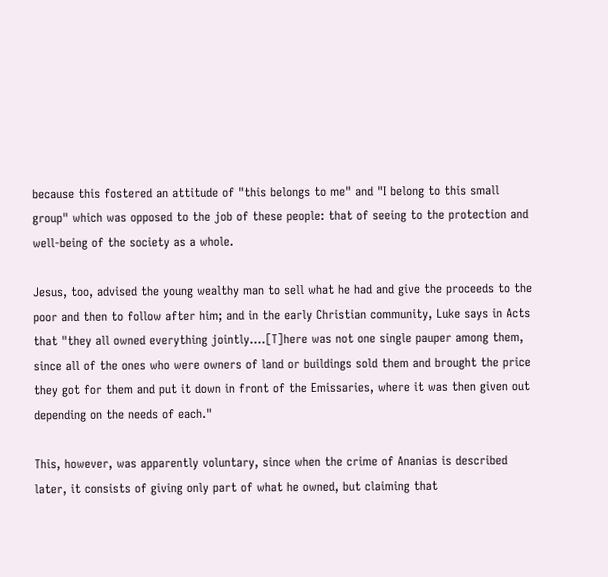because this fostered an attitude of "this belongs to me" and "I belong to this small group" which was opposed to the job of these people: that of seeing to the protection and well-being of the society as a whole.

Jesus, too, advised the young wealthy man to sell what he had and give the proceeds to the poor and then to follow after him; and in the early Christian community, Luke says in Acts that "they all owned everything jointly....[T]here was not one single pauper among them, since all of the ones who were owners of land or buildings sold them and brought the price they got for them and put it down in front of the Emissaries, where it was then given out depending on the needs of each."

This, however, was apparently voluntary, since when the crime of Ananias is described later, it consists of giving only part of what he owned, but claiming that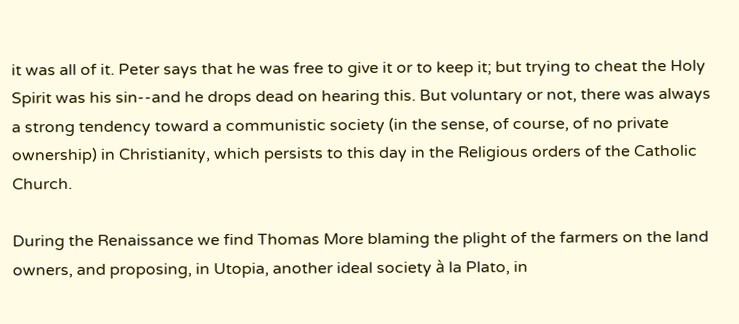it was all of it. Peter says that he was free to give it or to keep it; but trying to cheat the Holy Spirit was his sin--and he drops dead on hearing this. But voluntary or not, there was always a strong tendency toward a communistic society (in the sense, of course, of no private ownership) in Christianity, which persists to this day in the Religious orders of the Catholic Church.

During the Renaissance we find Thomas More blaming the plight of the farmers on the land owners, and proposing, in Utopia, another ideal society à la Plato, in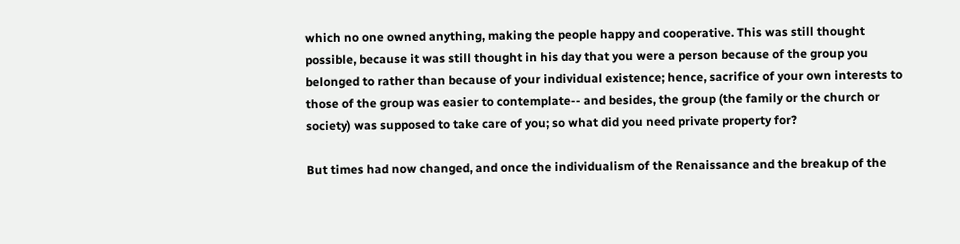which no one owned anything, making the people happy and cooperative. This was still thought possible, because it was still thought in his day that you were a person because of the group you belonged to rather than because of your individual existence; hence, sacrifice of your own interests to those of the group was easier to contemplate-- and besides, the group (the family or the church or society) was supposed to take care of you; so what did you need private property for?

But times had now changed, and once the individualism of the Renaissance and the breakup of the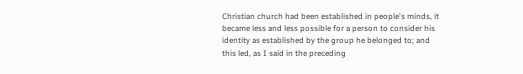Christian church had been established in people's minds, it became less and less possible for a person to consider his identity as established by the group he belonged to; and this led, as I said in the preceding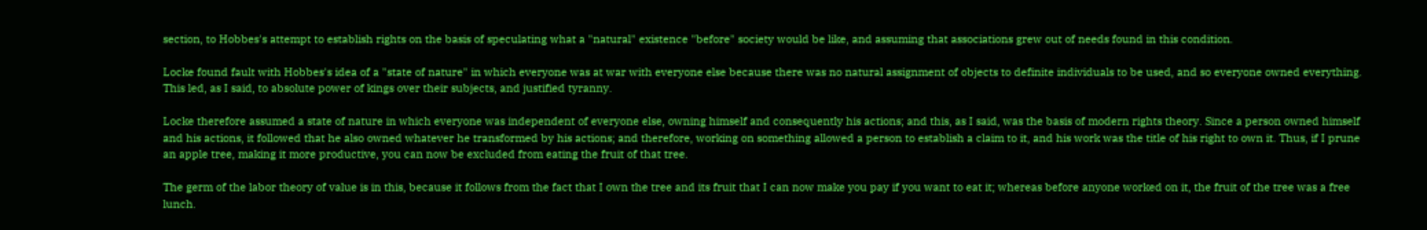section, to Hobbes's attempt to establish rights on the basis of speculating what a "natural" existence "before" society would be like, and assuming that associations grew out of needs found in this condition.

Locke found fault with Hobbes's idea of a "state of nature" in which everyone was at war with everyone else because there was no natural assignment of objects to definite individuals to be used, and so everyone owned everything. This led, as I said, to absolute power of kings over their subjects, and justified tyranny.

Locke therefore assumed a state of nature in which everyone was independent of everyone else, owning himself and consequently his actions; and this, as I said, was the basis of modern rights theory. Since a person owned himself and his actions, it followed that he also owned whatever he transformed by his actions; and therefore, working on something allowed a person to establish a claim to it, and his work was the title of his right to own it. Thus, if I prune an apple tree, making it more productive, you can now be excluded from eating the fruit of that tree.

The germ of the labor theory of value is in this, because it follows from the fact that I own the tree and its fruit that I can now make you pay if you want to eat it; whereas before anyone worked on it, the fruit of the tree was a free lunch.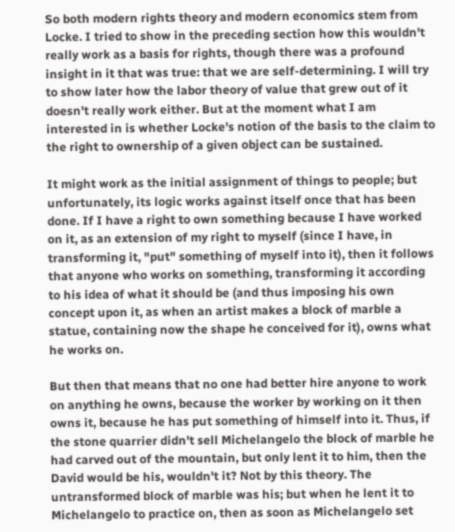So both modern rights theory and modern economics stem from Locke. I tried to show in the preceding section how this wouldn't really work as a basis for rights, though there was a profound insight in it that was true: that we are self-determining. I will try to show later how the labor theory of value that grew out of it doesn't really work either. But at the moment what I am interested in is whether Locke's notion of the basis to the claim to the right to ownership of a given object can be sustained.

It might work as the initial assignment of things to people; but unfortunately, its logic works against itself once that has been done. If I have a right to own something because I have worked on it, as an extension of my right to myself (since I have, in transforming it, "put" something of myself into it), then it follows that anyone who works on something, transforming it according to his idea of what it should be (and thus imposing his own concept upon it, as when an artist makes a block of marble a statue, containing now the shape he conceived for it), owns what he works on.

But then that means that no one had better hire anyone to work on anything he owns, because the worker by working on it then owns it, because he has put something of himself into it. Thus, if the stone quarrier didn't sell Michelangelo the block of marble he had carved out of the mountain, but only lent it to him, then the David would be his, wouldn't it? Not by this theory. The untransformed block of marble was his; but when he lent it to Michelangelo to practice on, then as soon as Michelangelo set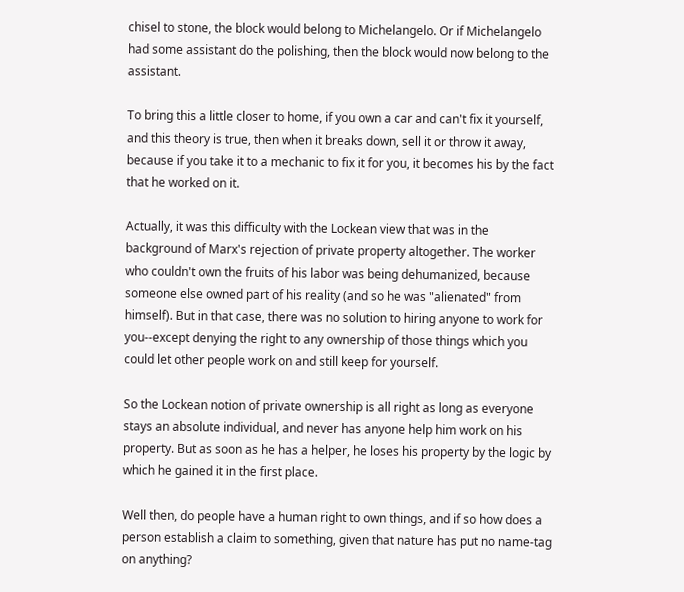chisel to stone, the block would belong to Michelangelo. Or if Michelangelo had some assistant do the polishing, then the block would now belong to the assistant.

To bring this a little closer to home, if you own a car and can't fix it yourself, and this theory is true, then when it breaks down, sell it or throw it away, because if you take it to a mechanic to fix it for you, it becomes his by the fact that he worked on it.

Actually, it was this difficulty with the Lockean view that was in the background of Marx's rejection of private property altogether. The worker who couldn't own the fruits of his labor was being dehumanized, because someone else owned part of his reality (and so he was "alienated" from himself). But in that case, there was no solution to hiring anyone to work for you--except denying the right to any ownership of those things which you could let other people work on and still keep for yourself.

So the Lockean notion of private ownership is all right as long as everyone stays an absolute individual, and never has anyone help him work on his property. But as soon as he has a helper, he loses his property by the logic by which he gained it in the first place.

Well then, do people have a human right to own things, and if so how does a person establish a claim to something, given that nature has put no name-tag on anything?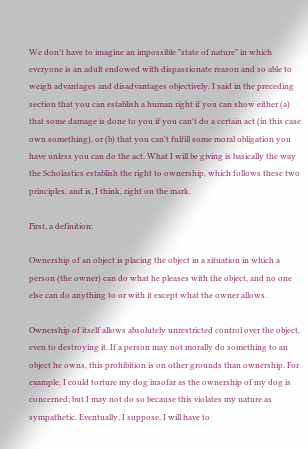We don't have to imagine an impossible "state of nature" in which everyone is an adult endowed with dispassionate reason and so able to weigh advantages and disadvantages objectively. I said in the preceding section that you can establish a human right if you can show either (a) that some damage is done to you if you can't do a certain act (in this case own something), or (b) that you can't fulfill some moral obligation you have unless you can do the act. What I will be giving is basically the way the Scholastics establish the right to ownership, which follows these two principles, and is, I think, right on the mark.

First, a definition:

Ownership of an object is placing the object in a situation in which a person (the owner) can do what he pleases with the object, and no one else can do anything to or with it except what the owner allows.

Ownership of itself allows absolutely unrestricted control over the object, even to destroying it. If a person may not morally do something to an object he owns, this prohibition is on other grounds than ownership. For example, I could torture my dog insofar as the ownership of my dog is concerned; but I may not do so because this violates my nature as sympathetic. Eventually, I suppose, I will have to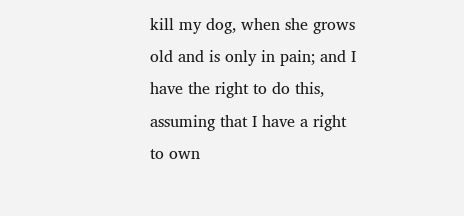kill my dog, when she grows old and is only in pain; and I have the right to do this, assuming that I have a right to own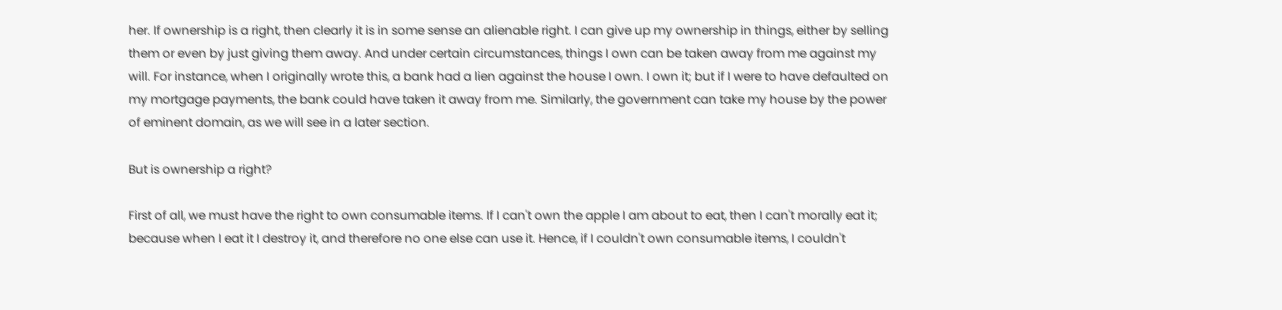her. If ownership is a right, then clearly it is in some sense an alienable right. I can give up my ownership in things, either by selling them or even by just giving them away. And under certain circumstances, things I own can be taken away from me against my will. For instance, when I originally wrote this, a bank had a lien against the house I own. I own it; but if I were to have defaulted on my mortgage payments, the bank could have taken it away from me. Similarly, the government can take my house by the power of eminent domain, as we will see in a later section.

But is ownership a right?

First of all, we must have the right to own consumable items. If I can't own the apple I am about to eat, then I can't morally eat it; because when I eat it I destroy it, and therefore no one else can use it. Hence, if I couldn't own consumable items, I couldn't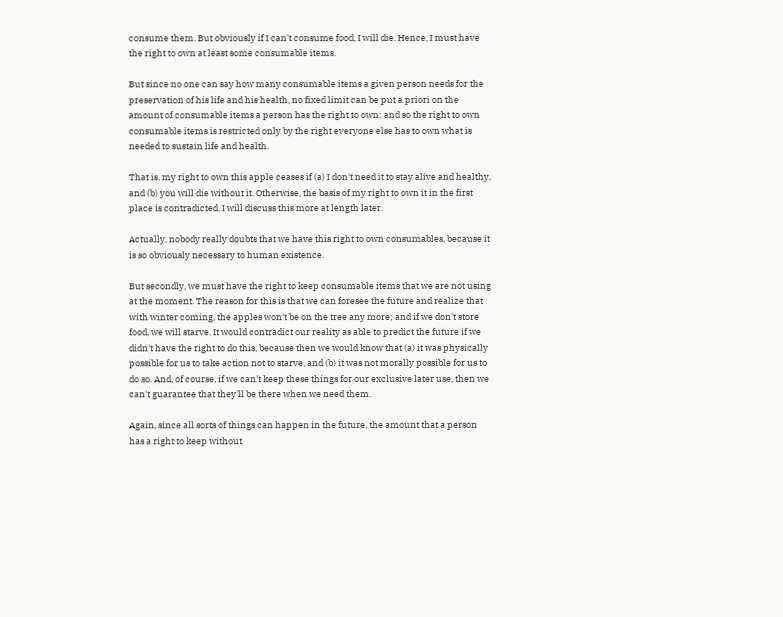consume them. But obviously if I can't consume food, I will die. Hence, I must have the right to own at least some consumable items.

But since no one can say how many consumable items a given person needs for the preservation of his life and his health, no fixed limit can be put a priori on the amount of consumable items a person has the right to own; and so the right to own consumable items is restricted only by the right everyone else has to own what is needed to sustain life and health.

That is, my right to own this apple ceases if (a) I don't need it to stay alive and healthy, and (b) you will die without it. Otherwise, the basis of my right to own it in the first place is contradicted. I will discuss this more at length later.

Actually, nobody really doubts that we have this right to own consumables, because it is so obviously necessary to human existence.

But secondly, we must have the right to keep consumable items that we are not using at the moment. The reason for this is that we can foresee the future and realize that with winter coming, the apples won't be on the tree any more; and if we don't store food, we will starve. It would contradict our reality as able to predict the future if we didn't have the right to do this, because then we would know that (a) it was physically possible for us to take action not to starve, and (b) it was not morally possible for us to do so. And, of course, if we can't keep these things for our exclusive later use, then we can't guarantee that they'll be there when we need them.

Again, since all sorts of things can happen in the future, the amount that a person has a right to keep without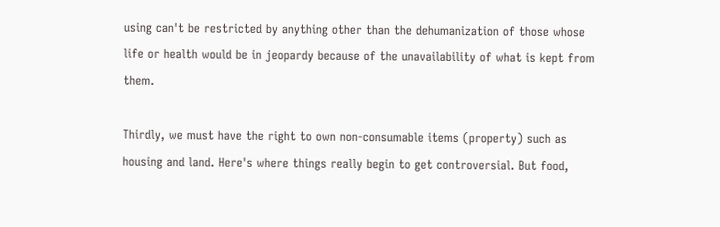using can't be restricted by anything other than the dehumanization of those whose life or health would be in jeopardy because of the unavailability of what is kept from them.

Thirdly, we must have the right to own non-consumable items (property) such as housing and land. Here's where things really begin to get controversial. But food,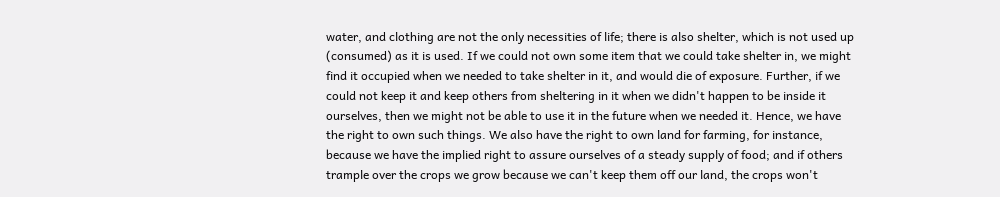water, and clothing are not the only necessities of life; there is also shelter, which is not used up (consumed) as it is used. If we could not own some item that we could take shelter in, we might find it occupied when we needed to take shelter in it, and would die of exposure. Further, if we could not keep it and keep others from sheltering in it when we didn't happen to be inside it ourselves, then we might not be able to use it in the future when we needed it. Hence, we have the right to own such things. We also have the right to own land for farming, for instance, because we have the implied right to assure ourselves of a steady supply of food; and if others trample over the crops we grow because we can't keep them off our land, the crops won't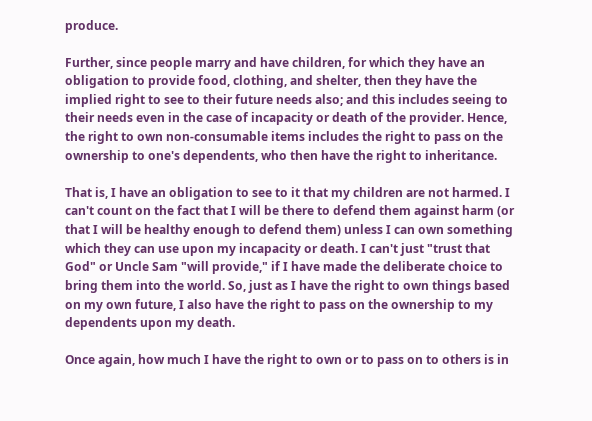produce.

Further, since people marry and have children, for which they have an obligation to provide food, clothing, and shelter, then they have the implied right to see to their future needs also; and this includes seeing to their needs even in the case of incapacity or death of the provider. Hence, the right to own non-consumable items includes the right to pass on the ownership to one's dependents, who then have the right to inheritance.

That is, I have an obligation to see to it that my children are not harmed. I can't count on the fact that I will be there to defend them against harm (or that I will be healthy enough to defend them) unless I can own something which they can use upon my incapacity or death. I can't just "trust that God" or Uncle Sam "will provide," if I have made the deliberate choice to bring them into the world. So, just as I have the right to own things based on my own future, I also have the right to pass on the ownership to my dependents upon my death.

Once again, how much I have the right to own or to pass on to others is in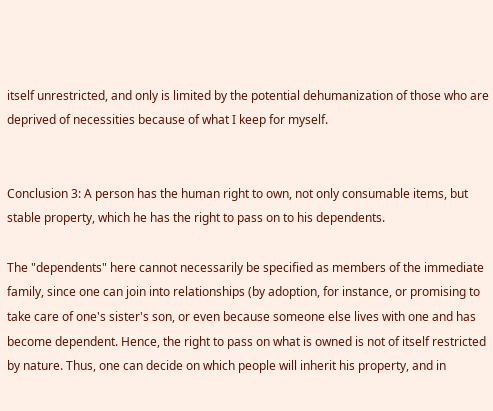itself unrestricted, and only is limited by the potential dehumanization of those who are deprived of necessities because of what I keep for myself.


Conclusion 3: A person has the human right to own, not only consumable items, but stable property, which he has the right to pass on to his dependents.

The "dependents" here cannot necessarily be specified as members of the immediate family, since one can join into relationships (by adoption, for instance, or promising to take care of one's sister's son, or even because someone else lives with one and has become dependent. Hence, the right to pass on what is owned is not of itself restricted by nature. Thus, one can decide on which people will inherit his property, and in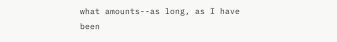what amounts--as long, as I have been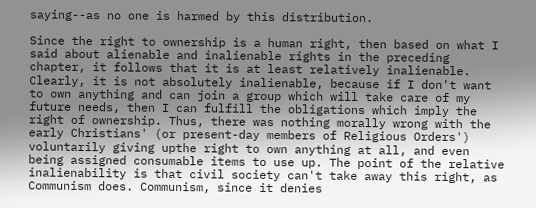saying--as no one is harmed by this distribution.

Since the right to ownership is a human right, then based on what I said about alienable and inalienable rights in the preceding chapter, it follows that it is at least relatively inalienable. Clearly, it is not absolutely inalienable, because if I don't want to own anything and can join a group which will take care of my future needs, then I can fulfill the obligations which imply the right of ownership. Thus, there was nothing morally wrong with the early Christians' (or present-day members of Religious Orders') voluntarily giving upthe right to own anything at all, and even being assigned consumable items to use up. The point of the relative inalienability is that civil society can't take away this right, as Communism does. Communism, since it denies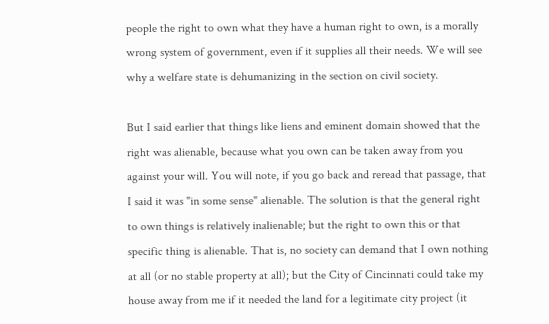people the right to own what they have a human right to own, is a morally wrong system of government, even if it supplies all their needs. We will see why a welfare state is dehumanizing in the section on civil society.

But I said earlier that things like liens and eminent domain showed that the right was alienable, because what you own can be taken away from you against your will. You will note, if you go back and reread that passage, that I said it was "in some sense" alienable. The solution is that the general right to own things is relatively inalienable; but the right to own this or that specific thing is alienable. That is, no society can demand that I own nothing at all (or no stable property at all); but the City of Cincinnati could take my house away from me if it needed the land for a legitimate city project (it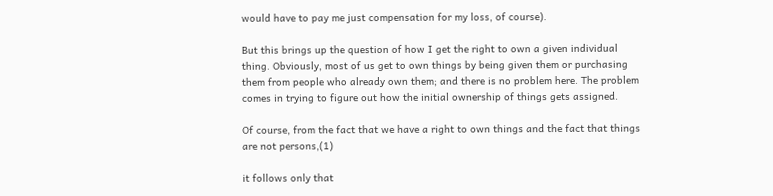would have to pay me just compensation for my loss, of course).

But this brings up the question of how I get the right to own a given individual thing. Obviously, most of us get to own things by being given them or purchasing them from people who already own them; and there is no problem here. The problem comes in trying to figure out how the initial ownership of things gets assigned.

Of course, from the fact that we have a right to own things and the fact that things are not persons,(1)

it follows only that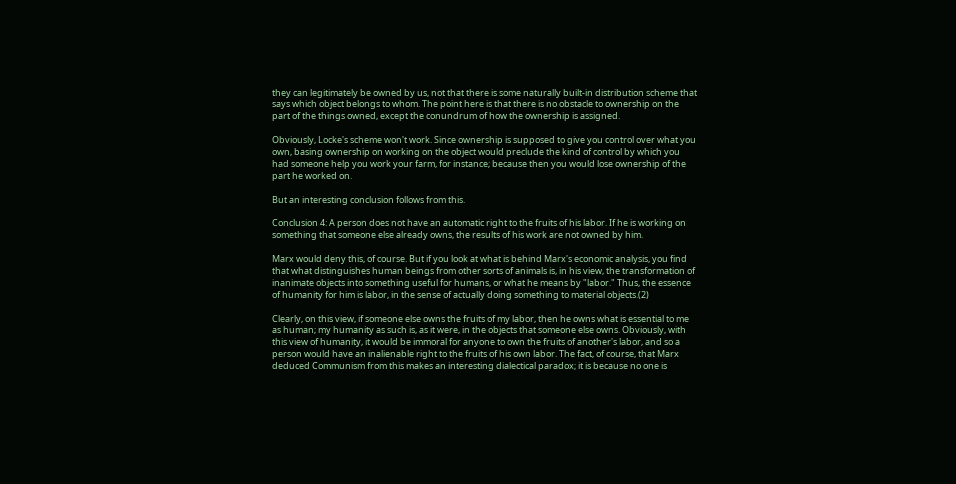they can legitimately be owned by us, not that there is some naturally built-in distribution scheme that says which object belongs to whom. The point here is that there is no obstacle to ownership on the part of the things owned, except the conundrum of how the ownership is assigned.

Obviously, Locke's scheme won't work. Since ownership is supposed to give you control over what you own, basing ownership on working on the object would preclude the kind of control by which you had someone help you work your farm, for instance; because then you would lose ownership of the part he worked on.

But an interesting conclusion follows from this.

Conclusion 4: A person does not have an automatic right to the fruits of his labor. If he is working on something that someone else already owns, the results of his work are not owned by him.

Marx would deny this, of course. But if you look at what is behind Marx's economic analysis, you find that what distinguishes human beings from other sorts of animals is, in his view, the transformation of inanimate objects into something useful for humans, or what he means by "labor." Thus, the essence of humanity for him is labor, in the sense of actually doing something to material objects.(2)

Clearly, on this view, if someone else owns the fruits of my labor, then he owns what is essential to me as human; my humanity as such is, as it were, in the objects that someone else owns. Obviously, with this view of humanity, it would be immoral for anyone to own the fruits of another's labor, and so a person would have an inalienable right to the fruits of his own labor. The fact, of course, that Marx deduced Communism from this makes an interesting dialectical paradox; it is because no one is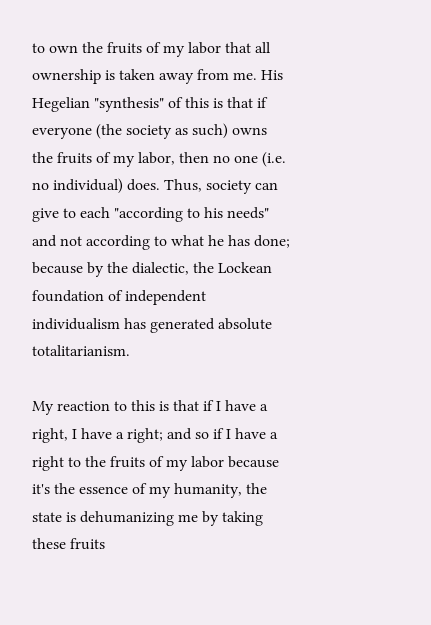to own the fruits of my labor that all ownership is taken away from me. His Hegelian "synthesis" of this is that if everyone (the society as such) owns the fruits of my labor, then no one (i.e. no individual) does. Thus, society can give to each "according to his needs" and not according to what he has done; because by the dialectic, the Lockean foundation of independent individualism has generated absolute totalitarianism.

My reaction to this is that if I have a right, I have a right; and so if I have a right to the fruits of my labor because it's the essence of my humanity, the state is dehumanizing me by taking these fruits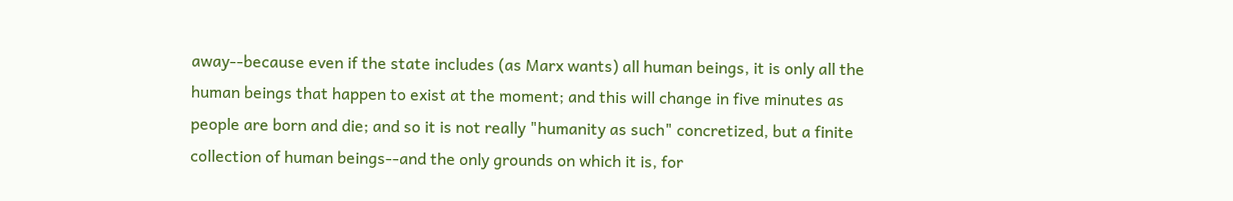away--because even if the state includes (as Marx wants) all human beings, it is only all the human beings that happen to exist at the moment; and this will change in five minutes as people are born and die; and so it is not really "humanity as such" concretized, but a finite collection of human beings--and the only grounds on which it is, for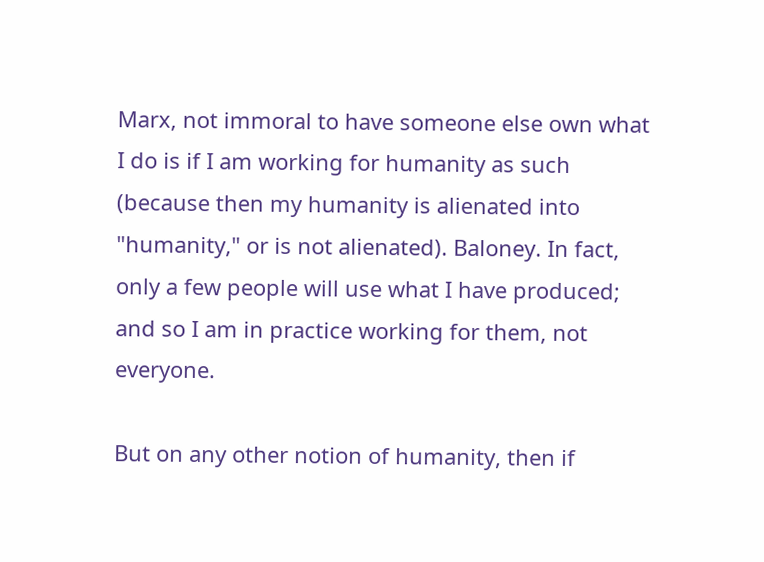Marx, not immoral to have someone else own what I do is if I am working for humanity as such (because then my humanity is alienated into "humanity," or is not alienated). Baloney. In fact, only a few people will use what I have produced; and so I am in practice working for them, not everyone.

But on any other notion of humanity, then if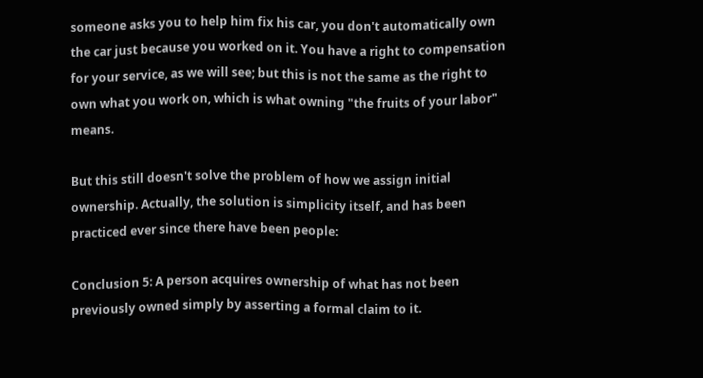someone asks you to help him fix his car, you don't automatically own the car just because you worked on it. You have a right to compensation for your service, as we will see; but this is not the same as the right to own what you work on, which is what owning "the fruits of your labor" means.

But this still doesn't solve the problem of how we assign initial ownership. Actually, the solution is simplicity itself, and has been practiced ever since there have been people:

Conclusion 5: A person acquires ownership of what has not been previously owned simply by asserting a formal claim to it.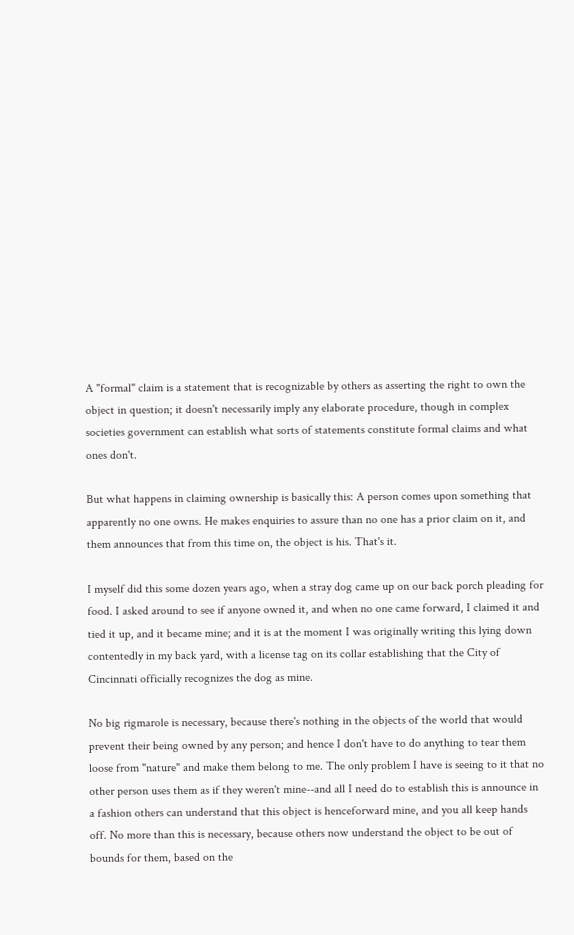A "formal" claim is a statement that is recognizable by others as asserting the right to own the object in question; it doesn't necessarily imply any elaborate procedure, though in complex societies government can establish what sorts of statements constitute formal claims and what ones don't.

But what happens in claiming ownership is basically this: A person comes upon something that apparently no one owns. He makes enquiries to assure than no one has a prior claim on it, and them announces that from this time on, the object is his. That's it.

I myself did this some dozen years ago, when a stray dog came up on our back porch pleading for food. I asked around to see if anyone owned it, and when no one came forward, I claimed it and tied it up, and it became mine; and it is at the moment I was originally writing this lying down contentedly in my back yard, with a license tag on its collar establishing that the City of Cincinnati officially recognizes the dog as mine.

No big rigmarole is necessary, because there's nothing in the objects of the world that would prevent their being owned by any person; and hence I don't have to do anything to tear them loose from "nature" and make them belong to me. The only problem I have is seeing to it that no other person uses them as if they weren't mine--and all I need do to establish this is announce in a fashion others can understand that this object is henceforward mine, and you all keep hands off. No more than this is necessary, because others now understand the object to be out of bounds for them, based on the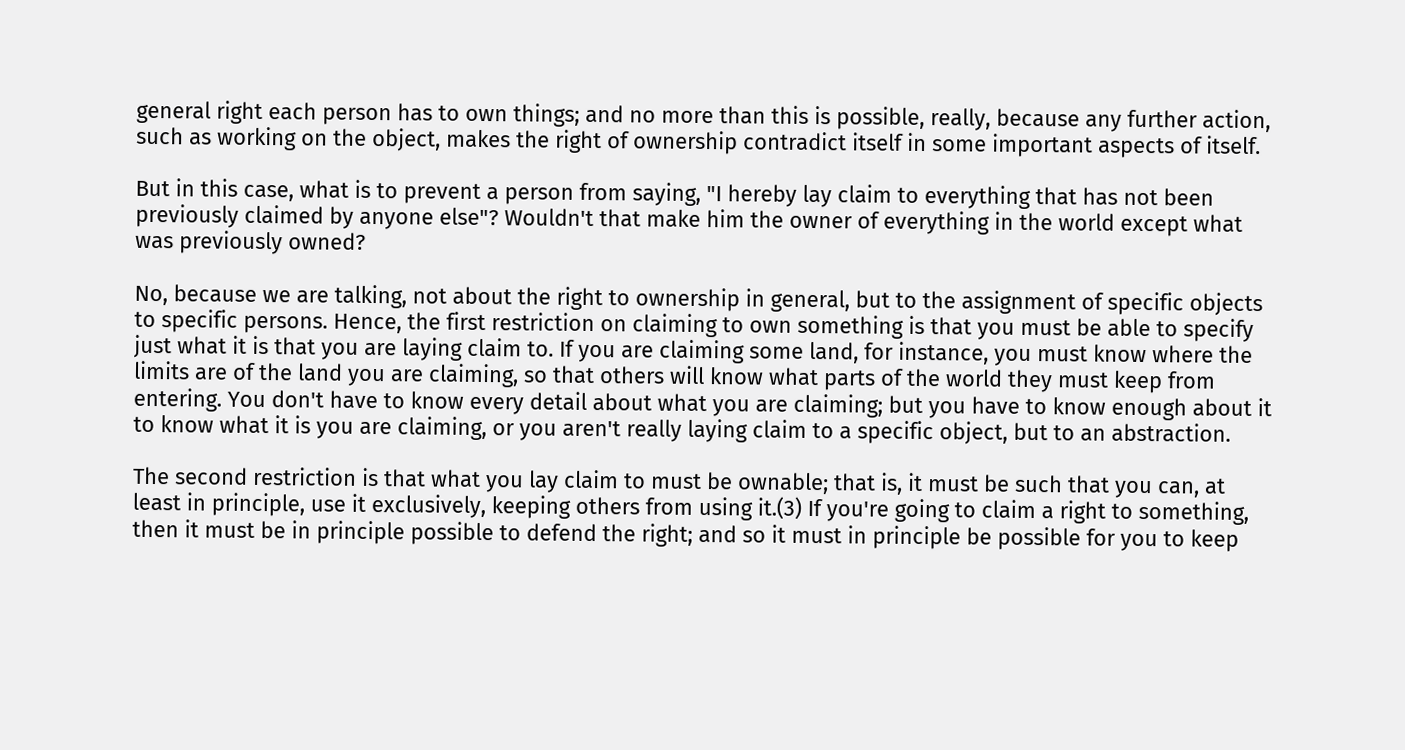general right each person has to own things; and no more than this is possible, really, because any further action, such as working on the object, makes the right of ownership contradict itself in some important aspects of itself.

But in this case, what is to prevent a person from saying, "I hereby lay claim to everything that has not been previously claimed by anyone else"? Wouldn't that make him the owner of everything in the world except what was previously owned?

No, because we are talking, not about the right to ownership in general, but to the assignment of specific objects to specific persons. Hence, the first restriction on claiming to own something is that you must be able to specify just what it is that you are laying claim to. If you are claiming some land, for instance, you must know where the limits are of the land you are claiming, so that others will know what parts of the world they must keep from entering. You don't have to know every detail about what you are claiming; but you have to know enough about it to know what it is you are claiming, or you aren't really laying claim to a specific object, but to an abstraction.

The second restriction is that what you lay claim to must be ownable; that is, it must be such that you can, at least in principle, use it exclusively, keeping others from using it.(3) If you're going to claim a right to something, then it must be in principle possible to defend the right; and so it must in principle be possible for you to keep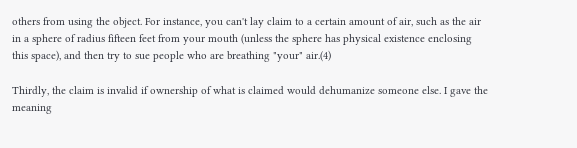others from using the object. For instance, you can't lay claim to a certain amount of air, such as the air in a sphere of radius fifteen feet from your mouth (unless the sphere has physical existence enclosing this space), and then try to sue people who are breathing "your" air.(4)

Thirdly, the claim is invalid if ownership of what is claimed would dehumanize someone else. I gave the meaning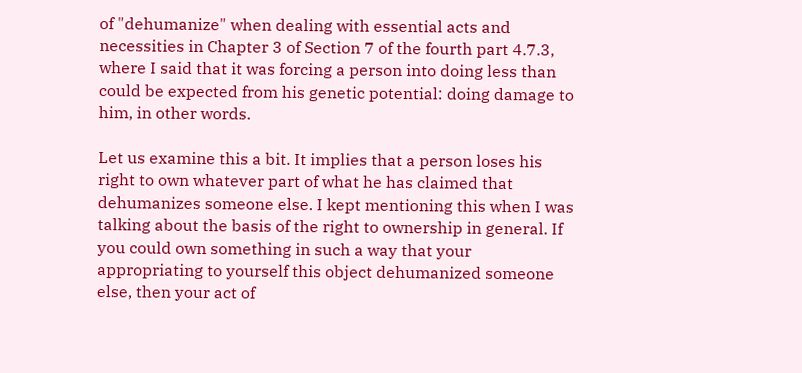of "dehumanize" when dealing with essential acts and necessities in Chapter 3 of Section 7 of the fourth part 4.7.3, where I said that it was forcing a person into doing less than could be expected from his genetic potential: doing damage to him, in other words.

Let us examine this a bit. It implies that a person loses his right to own whatever part of what he has claimed that dehumanizes someone else. I kept mentioning this when I was talking about the basis of the right to ownership in general. If you could own something in such a way that your appropriating to yourself this object dehumanized someone else, then your act of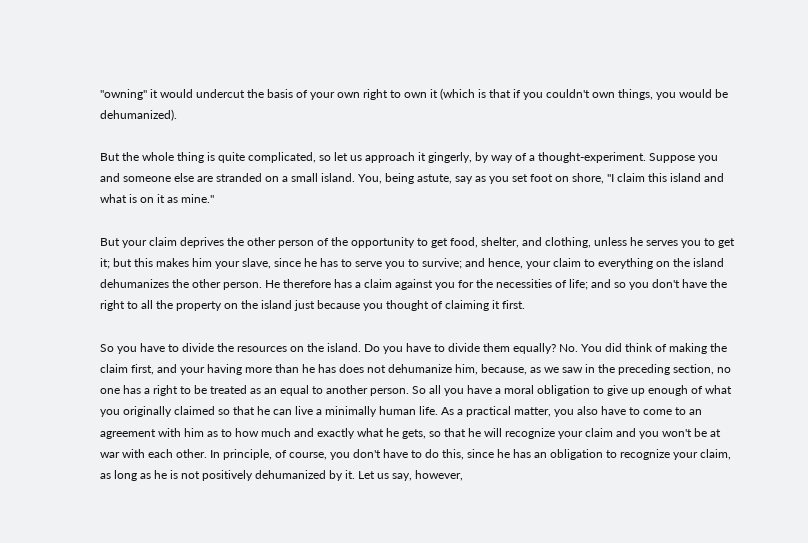"owning" it would undercut the basis of your own right to own it (which is that if you couldn't own things, you would be dehumanized).

But the whole thing is quite complicated, so let us approach it gingerly, by way of a thought-experiment. Suppose you and someone else are stranded on a small island. You, being astute, say as you set foot on shore, "I claim this island and what is on it as mine."

But your claim deprives the other person of the opportunity to get food, shelter, and clothing, unless he serves you to get it; but this makes him your slave, since he has to serve you to survive; and hence, your claim to everything on the island dehumanizes the other person. He therefore has a claim against you for the necessities of life; and so you don't have the right to all the property on the island just because you thought of claiming it first.

So you have to divide the resources on the island. Do you have to divide them equally? No. You did think of making the claim first, and your having more than he has does not dehumanize him, because, as we saw in the preceding section, no one has a right to be treated as an equal to another person. So all you have a moral obligation to give up enough of what you originally claimed so that he can live a minimally human life. As a practical matter, you also have to come to an agreement with him as to how much and exactly what he gets, so that he will recognize your claim and you won't be at war with each other. In principle, of course, you don't have to do this, since he has an obligation to recognize your claim, as long as he is not positively dehumanized by it. Let us say, however,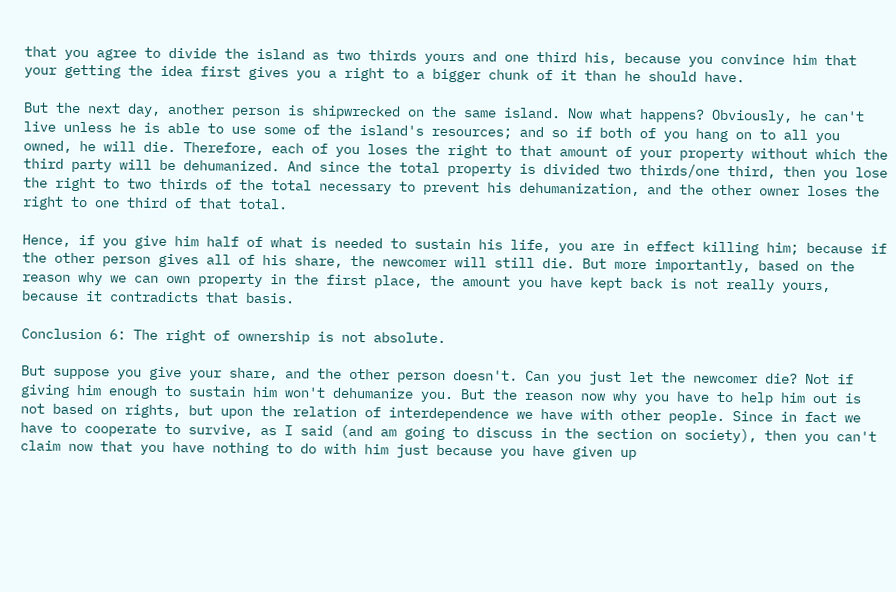that you agree to divide the island as two thirds yours and one third his, because you convince him that your getting the idea first gives you a right to a bigger chunk of it than he should have.

But the next day, another person is shipwrecked on the same island. Now what happens? Obviously, he can't live unless he is able to use some of the island's resources; and so if both of you hang on to all you owned, he will die. Therefore, each of you loses the right to that amount of your property without which the third party will be dehumanized. And since the total property is divided two thirds/one third, then you lose the right to two thirds of the total necessary to prevent his dehumanization, and the other owner loses the right to one third of that total.

Hence, if you give him half of what is needed to sustain his life, you are in effect killing him; because if the other person gives all of his share, the newcomer will still die. But more importantly, based on the reason why we can own property in the first place, the amount you have kept back is not really yours, because it contradicts that basis.

Conclusion 6: The right of ownership is not absolute.

But suppose you give your share, and the other person doesn't. Can you just let the newcomer die? Not if giving him enough to sustain him won't dehumanize you. But the reason now why you have to help him out is not based on rights, but upon the relation of interdependence we have with other people. Since in fact we have to cooperate to survive, as I said (and am going to discuss in the section on society), then you can't claim now that you have nothing to do with him just because you have given up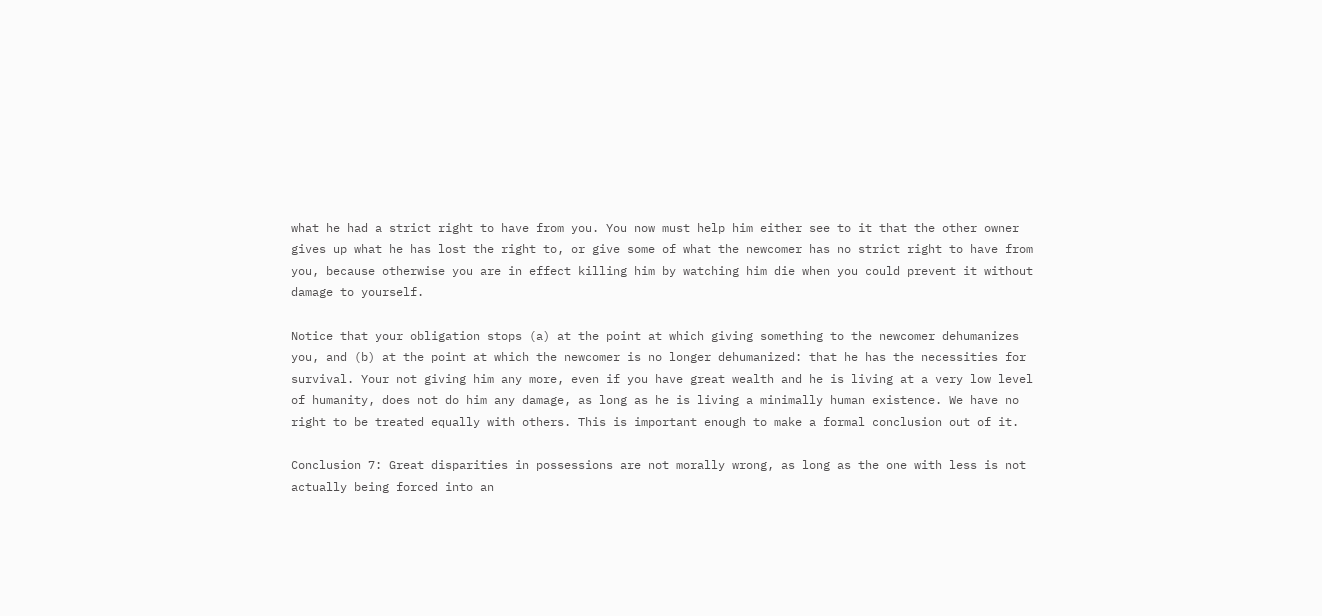what he had a strict right to have from you. You now must help him either see to it that the other owner gives up what he has lost the right to, or give some of what the newcomer has no strict right to have from you, because otherwise you are in effect killing him by watching him die when you could prevent it without damage to yourself.

Notice that your obligation stops (a) at the point at which giving something to the newcomer dehumanizes you, and (b) at the point at which the newcomer is no longer dehumanized: that he has the necessities for survival. Your not giving him any more, even if you have great wealth and he is living at a very low level of humanity, does not do him any damage, as long as he is living a minimally human existence. We have no right to be treated equally with others. This is important enough to make a formal conclusion out of it.

Conclusion 7: Great disparities in possessions are not morally wrong, as long as the one with less is not actually being forced into an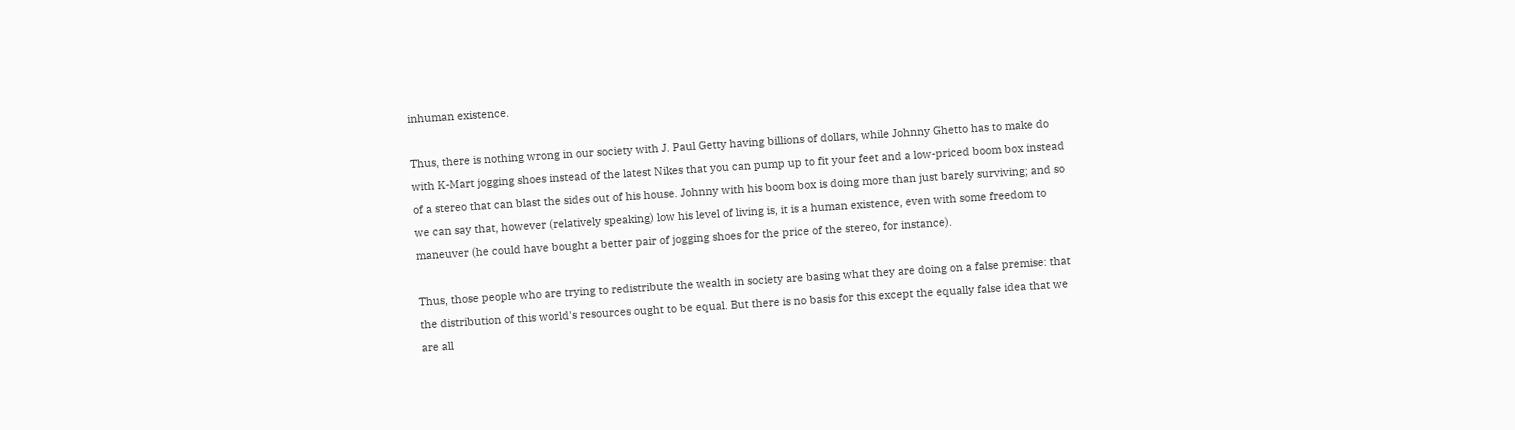inhuman existence.

Thus, there is nothing wrong in our society with J. Paul Getty having billions of dollars, while Johnny Ghetto has to make do with K-Mart jogging shoes instead of the latest Nikes that you can pump up to fit your feet and a low-priced boom box instead of a stereo that can blast the sides out of his house. Johnny with his boom box is doing more than just barely surviving; and so we can say that, however (relatively speaking) low his level of living is, it is a human existence, even with some freedom to maneuver (he could have bought a better pair of jogging shoes for the price of the stereo, for instance).

Thus, those people who are trying to redistribute the wealth in society are basing what they are doing on a false premise: that the distribution of this world's resources ought to be equal. But there is no basis for this except the equally false idea that we are all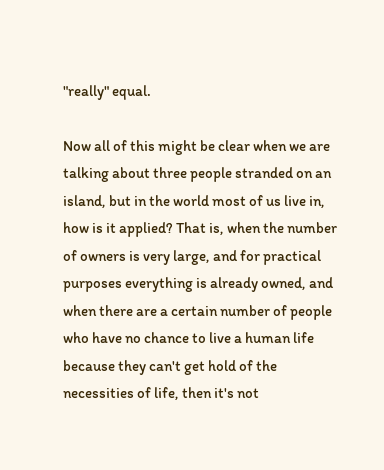"really" equal.

Now all of this might be clear when we are talking about three people stranded on an island, but in the world most of us live in, how is it applied? That is, when the number of owners is very large, and for practical purposes everything is already owned, and when there are a certain number of people who have no chance to live a human life because they can't get hold of the necessities of life, then it's not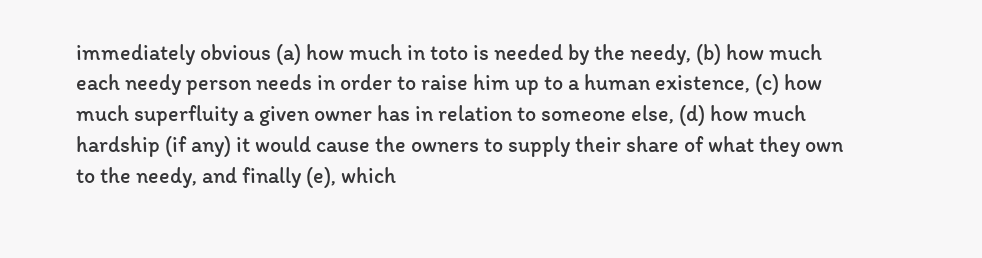immediately obvious (a) how much in toto is needed by the needy, (b) how much each needy person needs in order to raise him up to a human existence, (c) how much superfluity a given owner has in relation to someone else, (d) how much hardship (if any) it would cause the owners to supply their share of what they own to the needy, and finally (e), which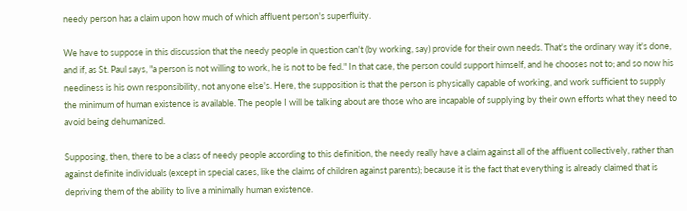needy person has a claim upon how much of which affluent person's superfluity.

We have to suppose in this discussion that the needy people in question can't (by working, say) provide for their own needs. That's the ordinary way it's done, and if, as St. Paul says, "a person is not willing to work, he is not to be fed." In that case, the person could support himself, and he chooses not to; and so now his neediness is his own responsibility, not anyone else's. Here, the supposition is that the person is physically capable of working, and work sufficient to supply the minimum of human existence is available. The people I will be talking about are those who are incapable of supplying by their own efforts what they need to avoid being dehumanized.

Supposing, then, there to be a class of needy people according to this definition, the needy really have a claim against all of the affluent collectively, rather than against definite individuals (except in special cases, like the claims of children against parents); because it is the fact that everything is already claimed that is depriving them of the ability to live a minimally human existence.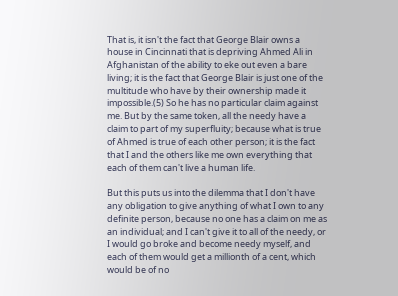That is, it isn't the fact that George Blair owns a house in Cincinnati that is depriving Ahmed Ali in Afghanistan of the ability to eke out even a bare living; it is the fact that George Blair is just one of the multitude who have by their ownership made it impossible.(5) So he has no particular claim against me. But by the same token, all the needy have a claim to part of my superfluity; because what is true of Ahmed is true of each other person; it is the fact that I and the others like me own everything that each of them can't live a human life.

But this puts us into the dilemma that I don't have any obligation to give anything of what I own to any definite person, because no one has a claim on me as an individual; and I can't give it to all of the needy, or I would go broke and become needy myself, and each of them would get a millionth of a cent, which would be of no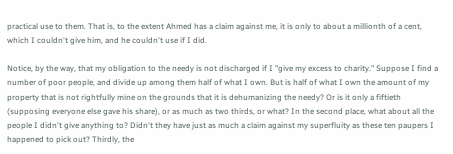practical use to them. That is, to the extent Ahmed has a claim against me, it is only to about a millionth of a cent, which I couldn't give him, and he couldn't use if I did.

Notice, by the way, that my obligation to the needy is not discharged if I "give my excess to charity." Suppose I find a number of poor people, and divide up among them half of what I own. But is half of what I own the amount of my property that is not rightfully mine on the grounds that it is dehumanizing the needy? Or is it only a fiftieth (supposing everyone else gave his share), or as much as two thirds, or what? In the second place, what about all the people I didn't give anything to? Didn't they have just as much a claim against my superfluity as these ten paupers I happened to pick out? Thirdly, the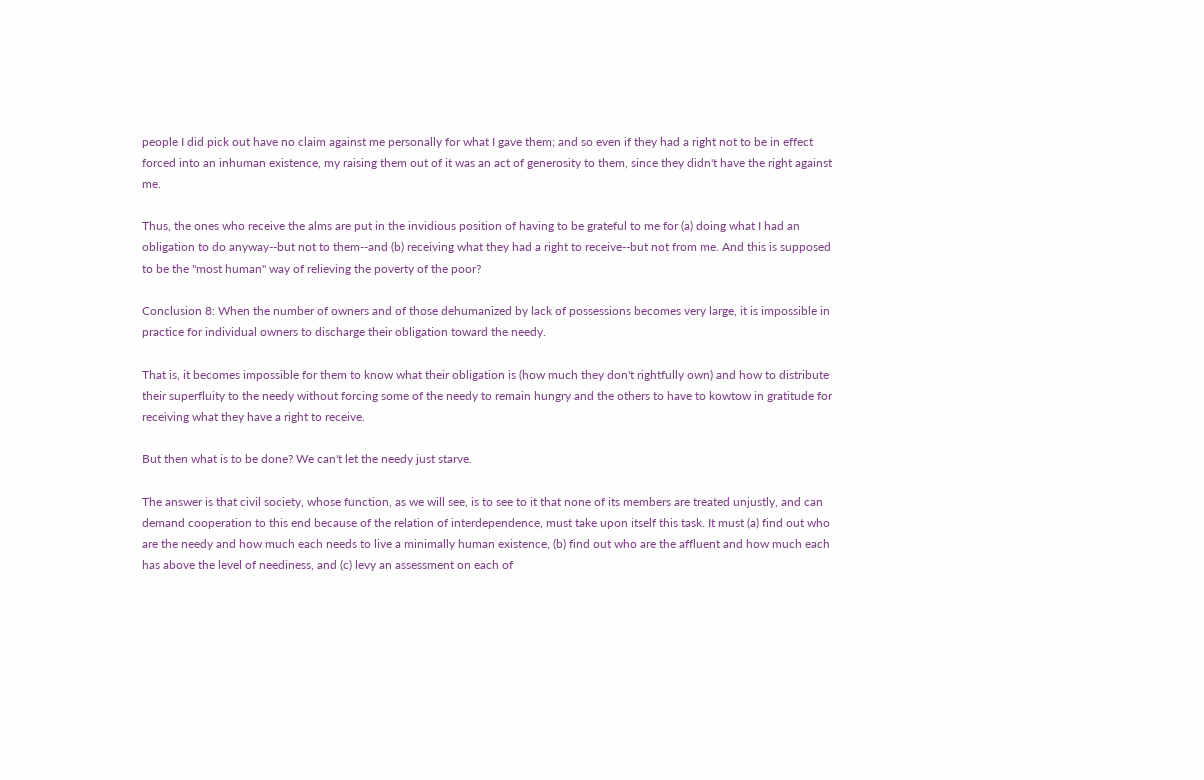people I did pick out have no claim against me personally for what I gave them; and so even if they had a right not to be in effect forced into an inhuman existence, my raising them out of it was an act of generosity to them, since they didn't have the right against me.

Thus, the ones who receive the alms are put in the invidious position of having to be grateful to me for (a) doing what I had an obligation to do anyway--but not to them--and (b) receiving what they had a right to receive--but not from me. And this is supposed to be the "most human" way of relieving the poverty of the poor?

Conclusion 8: When the number of owners and of those dehumanized by lack of possessions becomes very large, it is impossible in practice for individual owners to discharge their obligation toward the needy.

That is, it becomes impossible for them to know what their obligation is (how much they don't rightfully own) and how to distribute their superfluity to the needy without forcing some of the needy to remain hungry and the others to have to kowtow in gratitude for receiving what they have a right to receive.

But then what is to be done? We can't let the needy just starve.

The answer is that civil society, whose function, as we will see, is to see to it that none of its members are treated unjustly, and can demand cooperation to this end because of the relation of interdependence, must take upon itself this task. It must (a) find out who are the needy and how much each needs to live a minimally human existence, (b) find out who are the affluent and how much each has above the level of neediness, and (c) levy an assessment on each of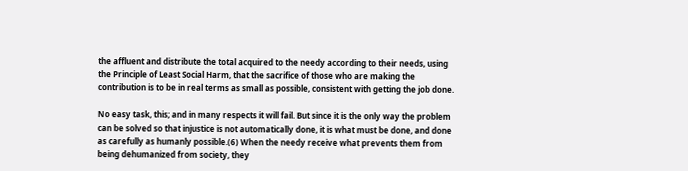the affluent and distribute the total acquired to the needy according to their needs, using the Principle of Least Social Harm, that the sacrifice of those who are making the contribution is to be in real terms as small as possible, consistent with getting the job done.

No easy task, this; and in many respects it will fail. But since it is the only way the problem can be solved so that injustice is not automatically done, it is what must be done, and done as carefully as humanly possible.(6) When the needy receive what prevents them from being dehumanized from society, they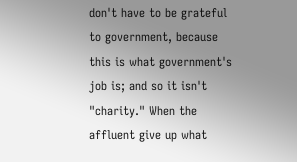don't have to be grateful to government, because this is what government's job is; and so it isn't "charity." When the affluent give up what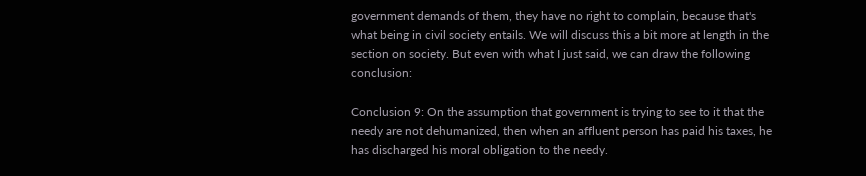government demands of them, they have no right to complain, because that's what being in civil society entails. We will discuss this a bit more at length in the section on society. But even with what I just said, we can draw the following conclusion:

Conclusion 9: On the assumption that government is trying to see to it that the needy are not dehumanized, then when an affluent person has paid his taxes, he has discharged his moral obligation to the needy.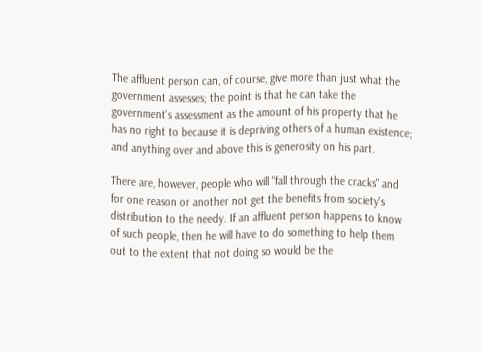The affluent person can, of course, give more than just what the government assesses; the point is that he can take the government's assessment as the amount of his property that he has no right to because it is depriving others of a human existence; and anything over and above this is generosity on his part.

There are, however, people who will "fall through the cracks" and for one reason or another not get the benefits from society's distribution to the needy. If an affluent person happens to know of such people, then he will have to do something to help them out to the extent that not doing so would be the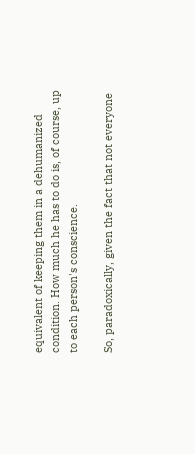equivalent of keeping them in a dehumanized condition. How much he has to do is, of course, up to each person's conscience.

So, paradoxically, given the fact that not everyone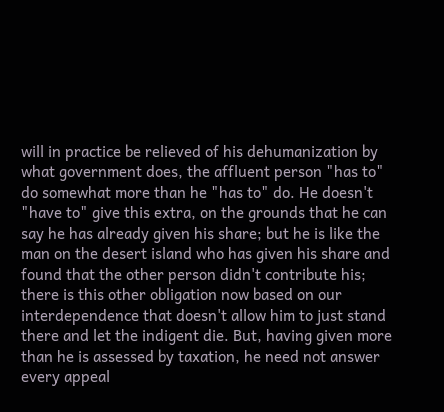will in practice be relieved of his dehumanization by what government does, the affluent person "has to" do somewhat more than he "has to" do. He doesn't "have to" give this extra, on the grounds that he can say he has already given his share; but he is like the man on the desert island who has given his share and found that the other person didn't contribute his; there is this other obligation now based on our interdependence that doesn't allow him to just stand there and let the indigent die. But, having given more than he is assessed by taxation, he need not answer every appeal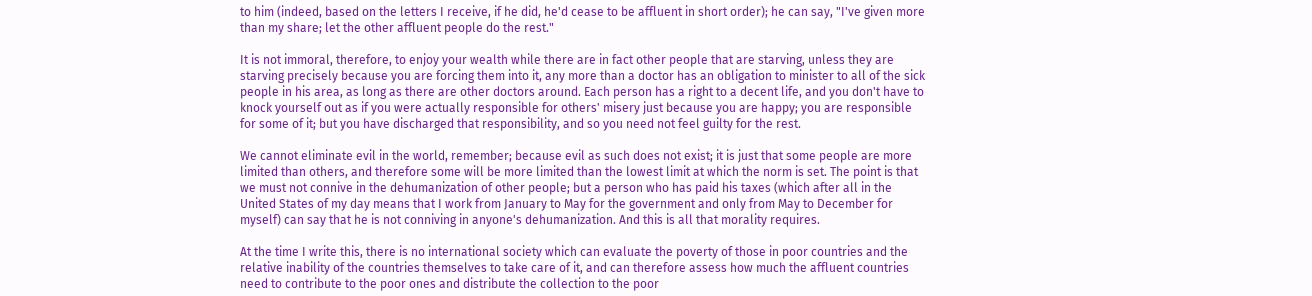to him (indeed, based on the letters I receive, if he did, he'd cease to be affluent in short order); he can say, "I've given more than my share; let the other affluent people do the rest."

It is not immoral, therefore, to enjoy your wealth while there are in fact other people that are starving, unless they are starving precisely because you are forcing them into it, any more than a doctor has an obligation to minister to all of the sick people in his area, as long as there are other doctors around. Each person has a right to a decent life, and you don't have to knock yourself out as if you were actually responsible for others' misery just because you are happy; you are responsible for some of it; but you have discharged that responsibility, and so you need not feel guilty for the rest.

We cannot eliminate evil in the world, remember; because evil as such does not exist; it is just that some people are more limited than others, and therefore some will be more limited than the lowest limit at which the norm is set. The point is that we must not connive in the dehumanization of other people; but a person who has paid his taxes (which after all in the United States of my day means that I work from January to May for the government and only from May to December for myself) can say that he is not conniving in anyone's dehumanization. And this is all that morality requires.

At the time I write this, there is no international society which can evaluate the poverty of those in poor countries and the relative inability of the countries themselves to take care of it, and can therefore assess how much the affluent countries need to contribute to the poor ones and distribute the collection to the poor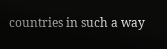countries in such a way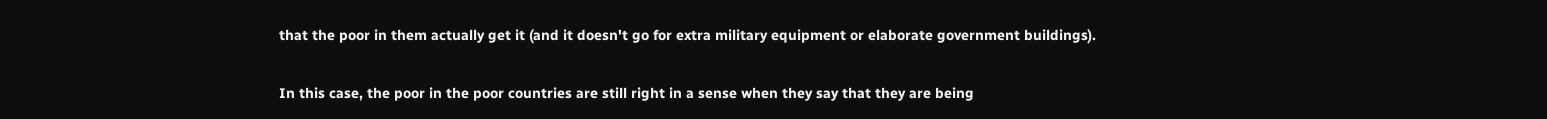that the poor in them actually get it (and it doesn't go for extra military equipment or elaborate government buildings).

In this case, the poor in the poor countries are still right in a sense when they say that they are being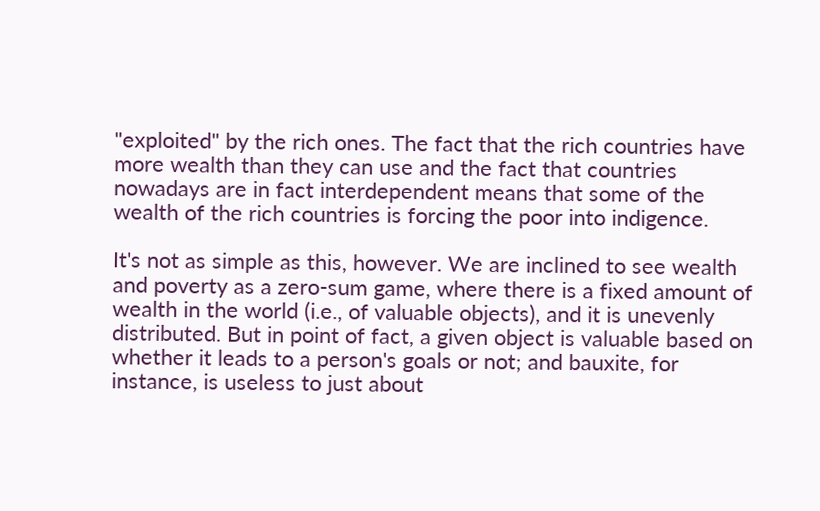"exploited" by the rich ones. The fact that the rich countries have more wealth than they can use and the fact that countries nowadays are in fact interdependent means that some of the wealth of the rich countries is forcing the poor into indigence.

It's not as simple as this, however. We are inclined to see wealth and poverty as a zero-sum game, where there is a fixed amount of wealth in the world (i.e., of valuable objects), and it is unevenly distributed. But in point of fact, a given object is valuable based on whether it leads to a person's goals or not; and bauxite, for instance, is useless to just about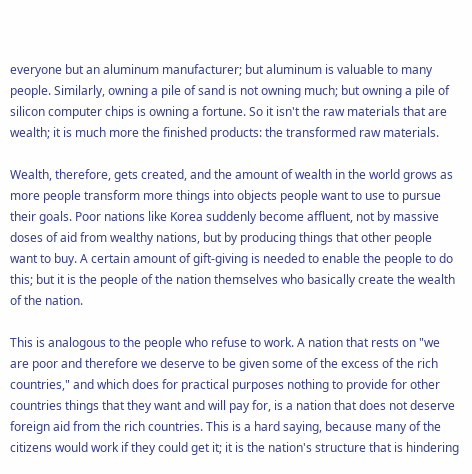everyone but an aluminum manufacturer; but aluminum is valuable to many people. Similarly, owning a pile of sand is not owning much; but owning a pile of silicon computer chips is owning a fortune. So it isn't the raw materials that are wealth; it is much more the finished products: the transformed raw materials.

Wealth, therefore, gets created, and the amount of wealth in the world grows as more people transform more things into objects people want to use to pursue their goals. Poor nations like Korea suddenly become affluent, not by massive doses of aid from wealthy nations, but by producing things that other people want to buy. A certain amount of gift-giving is needed to enable the people to do this; but it is the people of the nation themselves who basically create the wealth of the nation.

This is analogous to the people who refuse to work. A nation that rests on "we are poor and therefore we deserve to be given some of the excess of the rich countries," and which does for practical purposes nothing to provide for other countries things that they want and will pay for, is a nation that does not deserve foreign aid from the rich countries. This is a hard saying, because many of the citizens would work if they could get it; it is the nation's structure that is hindering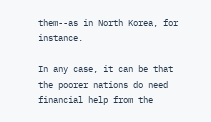them--as in North Korea, for instance.

In any case, it can be that the poorer nations do need financial help from the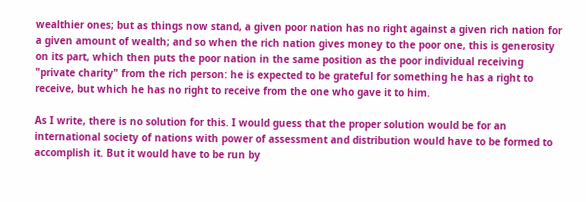wealthier ones; but as things now stand, a given poor nation has no right against a given rich nation for a given amount of wealth; and so when the rich nation gives money to the poor one, this is generosity on its part, which then puts the poor nation in the same position as the poor individual receiving "private charity" from the rich person: he is expected to be grateful for something he has a right to receive, but which he has no right to receive from the one who gave it to him.

As I write, there is no solution for this. I would guess that the proper solution would be for an international society of nations with power of assessment and distribution would have to be formed to accomplish it. But it would have to be run by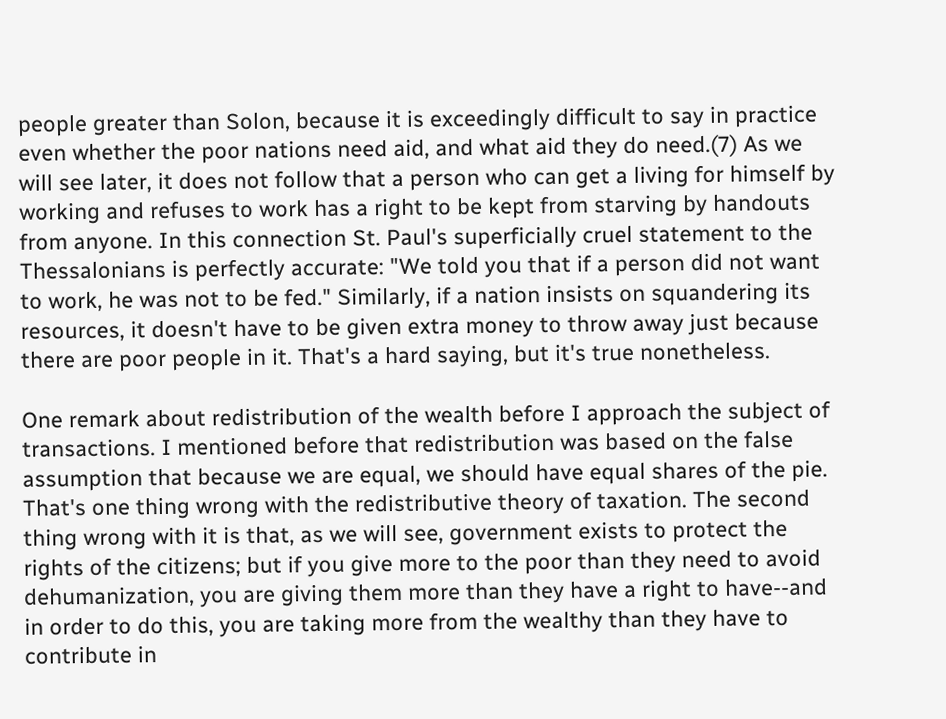people greater than Solon, because it is exceedingly difficult to say in practice even whether the poor nations need aid, and what aid they do need.(7) As we will see later, it does not follow that a person who can get a living for himself by working and refuses to work has a right to be kept from starving by handouts from anyone. In this connection St. Paul's superficially cruel statement to the Thessalonians is perfectly accurate: "We told you that if a person did not want to work, he was not to be fed." Similarly, if a nation insists on squandering its resources, it doesn't have to be given extra money to throw away just because there are poor people in it. That's a hard saying, but it's true nonetheless.

One remark about redistribution of the wealth before I approach the subject of transactions. I mentioned before that redistribution was based on the false assumption that because we are equal, we should have equal shares of the pie. That's one thing wrong with the redistributive theory of taxation. The second thing wrong with it is that, as we will see, government exists to protect the rights of the citizens; but if you give more to the poor than they need to avoid dehumanization, you are giving them more than they have a right to have--and in order to do this, you are taking more from the wealthy than they have to contribute in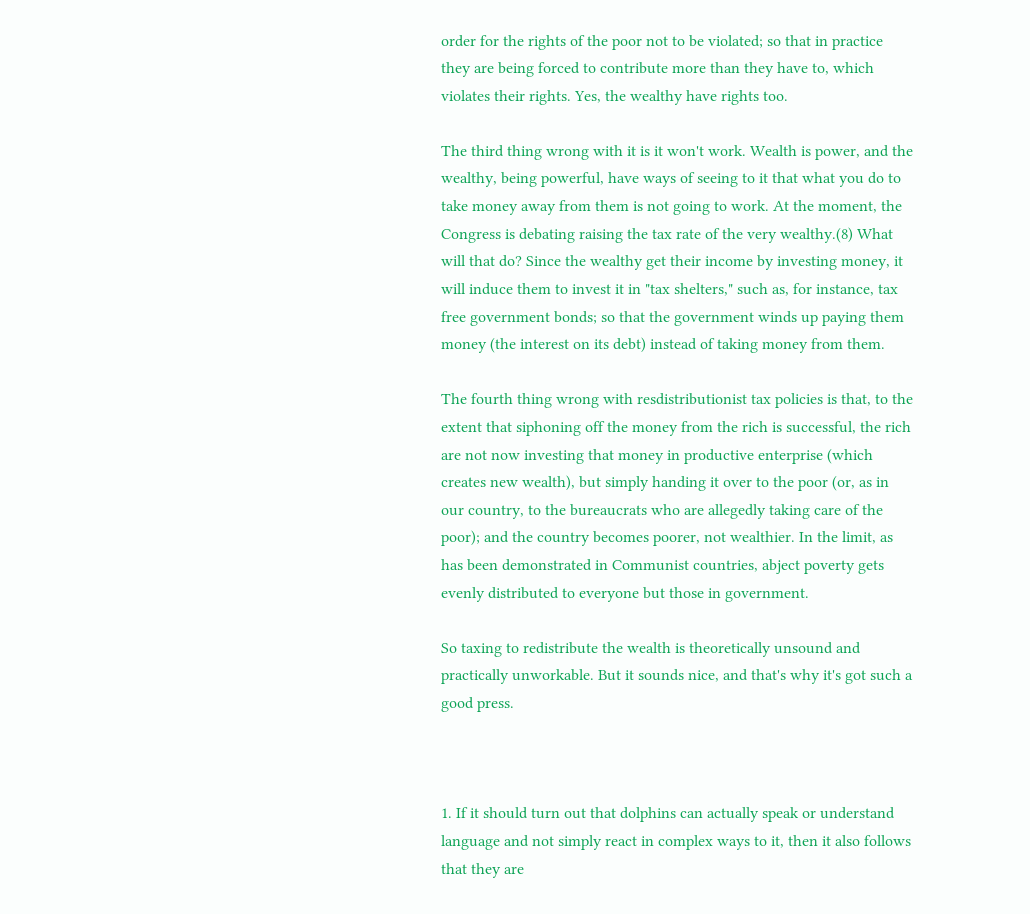order for the rights of the poor not to be violated; so that in practice they are being forced to contribute more than they have to, which violates their rights. Yes, the wealthy have rights too.

The third thing wrong with it is it won't work. Wealth is power, and the wealthy, being powerful, have ways of seeing to it that what you do to take money away from them is not going to work. At the moment, the Congress is debating raising the tax rate of the very wealthy.(8) What will that do? Since the wealthy get their income by investing money, it will induce them to invest it in "tax shelters," such as, for instance, tax free government bonds; so that the government winds up paying them money (the interest on its debt) instead of taking money from them.

The fourth thing wrong with resdistributionist tax policies is that, to the extent that siphoning off the money from the rich is successful, the rich are not now investing that money in productive enterprise (which creates new wealth), but simply handing it over to the poor (or, as in our country, to the bureaucrats who are allegedly taking care of the poor); and the country becomes poorer, not wealthier. In the limit, as has been demonstrated in Communist countries, abject poverty gets evenly distributed to everyone but those in government.

So taxing to redistribute the wealth is theoretically unsound and practically unworkable. But it sounds nice, and that's why it's got such a good press.



1. If it should turn out that dolphins can actually speak or understand language and not simply react in complex ways to it, then it also follows that they are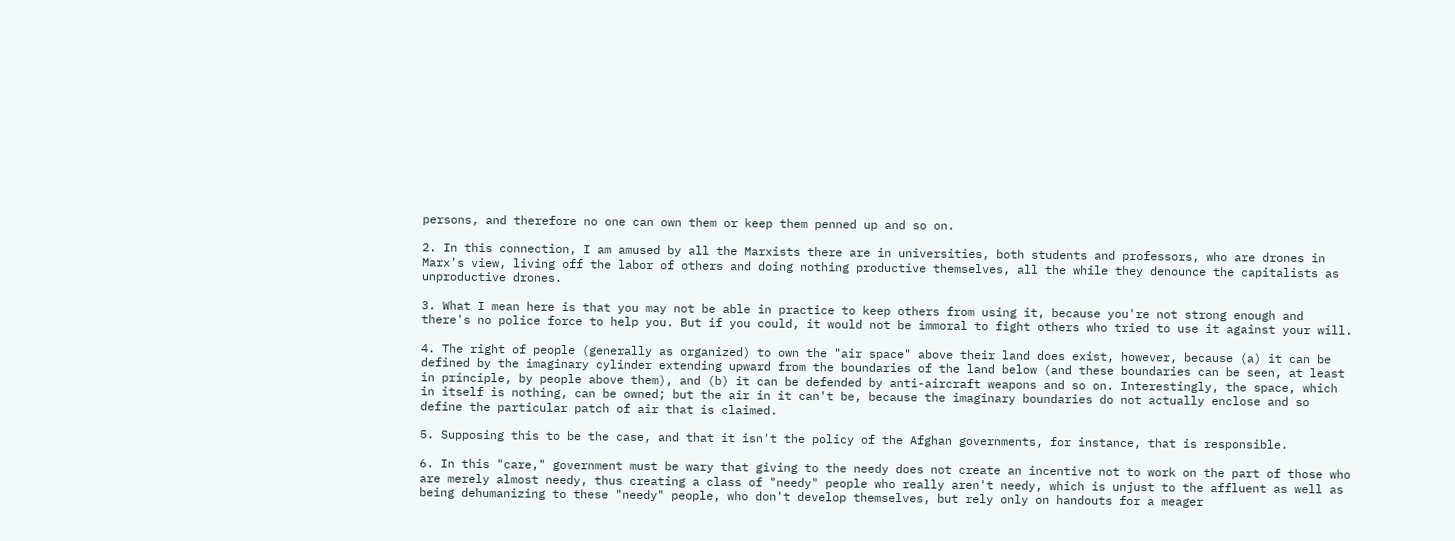persons, and therefore no one can own them or keep them penned up and so on.

2. In this connection, I am amused by all the Marxists there are in universities, both students and professors, who are drones in Marx's view, living off the labor of others and doing nothing productive themselves, all the while they denounce the capitalists as unproductive drones.

3. What I mean here is that you may not be able in practice to keep others from using it, because you're not strong enough and there's no police force to help you. But if you could, it would not be immoral to fight others who tried to use it against your will.

4. The right of people (generally as organized) to own the "air space" above their land does exist, however, because (a) it can be defined by the imaginary cylinder extending upward from the boundaries of the land below (and these boundaries can be seen, at least in principle, by people above them), and (b) it can be defended by anti-aircraft weapons and so on. Interestingly, the space, which in itself is nothing, can be owned; but the air in it can't be, because the imaginary boundaries do not actually enclose and so define the particular patch of air that is claimed.

5. Supposing this to be the case, and that it isn't the policy of the Afghan governments, for instance, that is responsible.

6. In this "care," government must be wary that giving to the needy does not create an incentive not to work on the part of those who are merely almost needy, thus creating a class of "needy" people who really aren't needy, which is unjust to the affluent as well as being dehumanizing to these "needy" people, who don't develop themselves, but rely only on handouts for a meager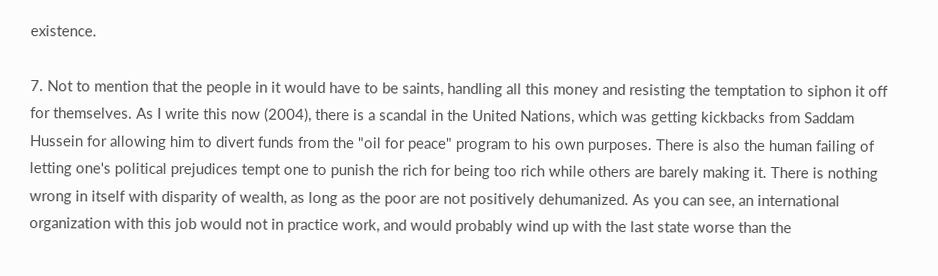existence.

7. Not to mention that the people in it would have to be saints, handling all this money and resisting the temptation to siphon it off for themselves. As I write this now (2004), there is a scandal in the United Nations, which was getting kickbacks from Saddam Hussein for allowing him to divert funds from the "oil for peace" program to his own purposes. There is also the human failing of letting one's political prejudices tempt one to punish the rich for being too rich while others are barely making it. There is nothing wrong in itself with disparity of wealth, as long as the poor are not positively dehumanized. As you can see, an international organization with this job would not in practice work, and would probably wind up with the last state worse than the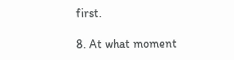first.

8. At what moment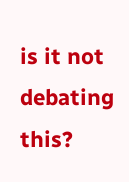is it not debating this?